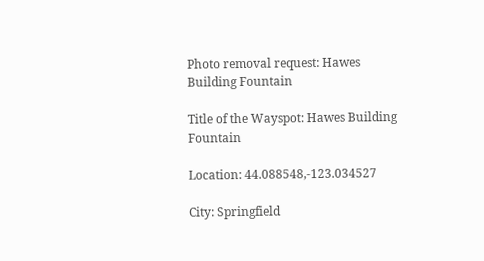Photo removal request: Hawes Building Fountain

Title of the Wayspot: Hawes Building Fountain

Location: 44.088548,-123.034527

City: Springfield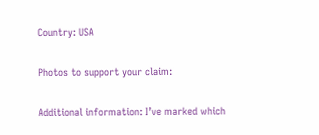Country: USA

Photos to support your claim:

Additional information: I’ve marked which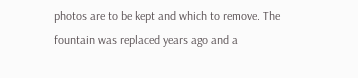photos are to be kept and which to remove. The fountain was replaced years ago and a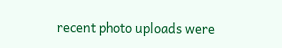recent photo uploads were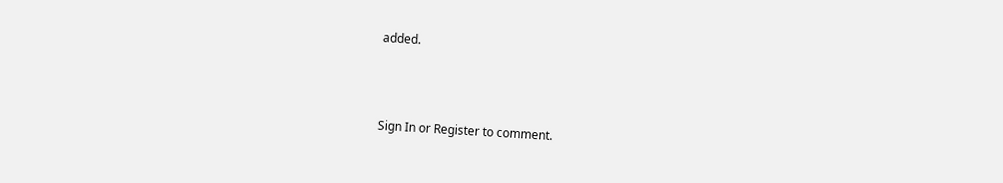added.



Sign In or Register to comment.